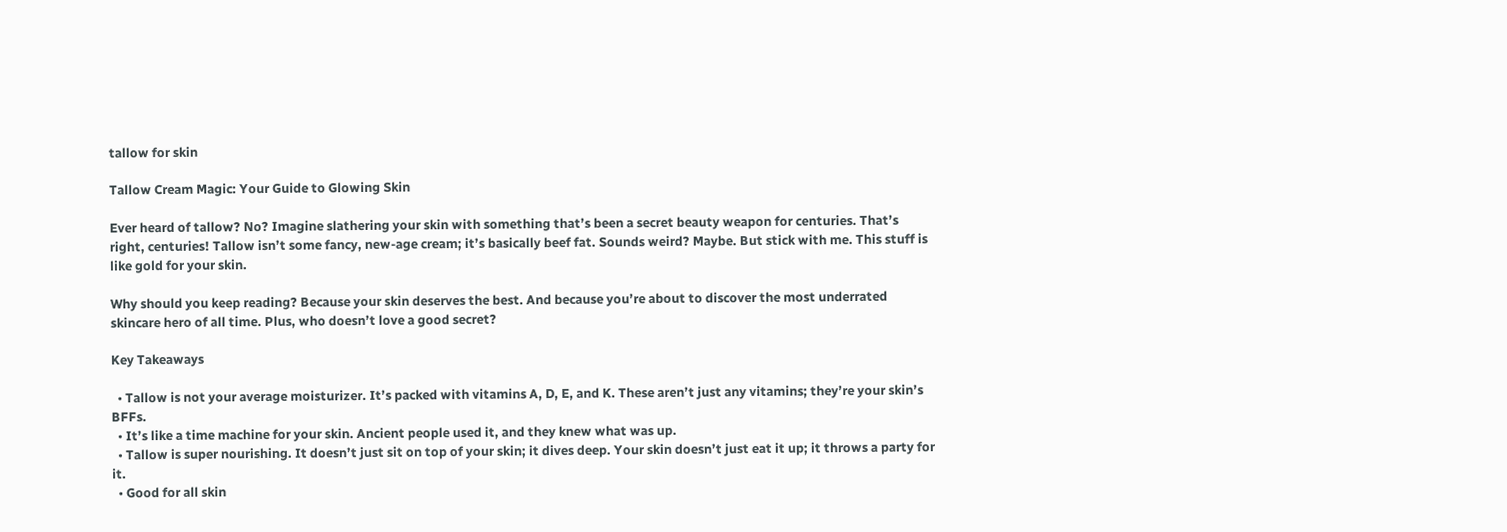tallow for skin

Tallow Cream Magic: Your Guide to Glowing Skin

Ever heard of tallow? No? Imagine slathering your skin with something that’s been a secret beauty weapon for centuries. That’s right, centuries! Tallow isn’t some fancy, new-age cream; it’s basically beef fat. Sounds weird? Maybe. But stick with me. This stuff is like gold for your skin.

Why should you keep reading? Because your skin deserves the best. And because you’re about to discover the most underrated skincare hero of all time. Plus, who doesn’t love a good secret?

Key Takeaways

  • Tallow is not your average moisturizer. It’s packed with vitamins A, D, E, and K. These aren’t just any vitamins; they’re your skin’s BFFs.
  • It’s like a time machine for your skin. Ancient people used it, and they knew what was up.
  • Tallow is super nourishing. It doesn’t just sit on top of your skin; it dives deep. Your skin doesn’t just eat it up; it throws a party for it.
  • Good for all skin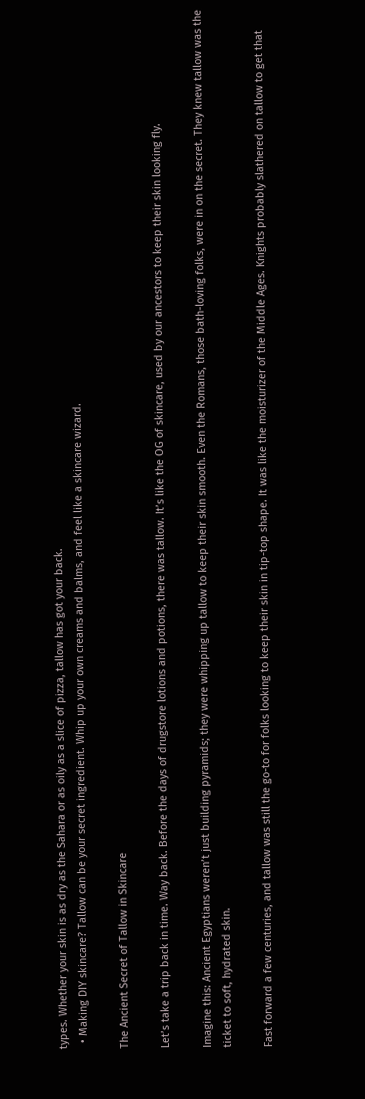types. Whether your skin is as dry as the Sahara or as oily as a slice of pizza, tallow has got your back.
  • Making DIY skincare? Tallow can be your secret ingredient. Whip up your own creams and balms, and feel like a skincare wizard.

The Ancient Secret of Tallow in Skincare

Let’s take a trip back in time. Way back. Before the days of drugstore lotions and potions, there was tallow. It’s like the OG of skincare, used by our ancestors to keep their skin looking fly.

Imagine this: Ancient Egyptians weren’t just building pyramids; they were whipping up tallow to keep their skin smooth. Even the Romans, those bath-loving folks, were in on the secret. They knew tallow was the ticket to soft, hydrated skin.

Fast forward a few centuries, and tallow was still the go-to for folks looking to keep their skin in tip-top shape. It was like the moisturizer of the Middle Ages. Knights probably slathered on tallow to get that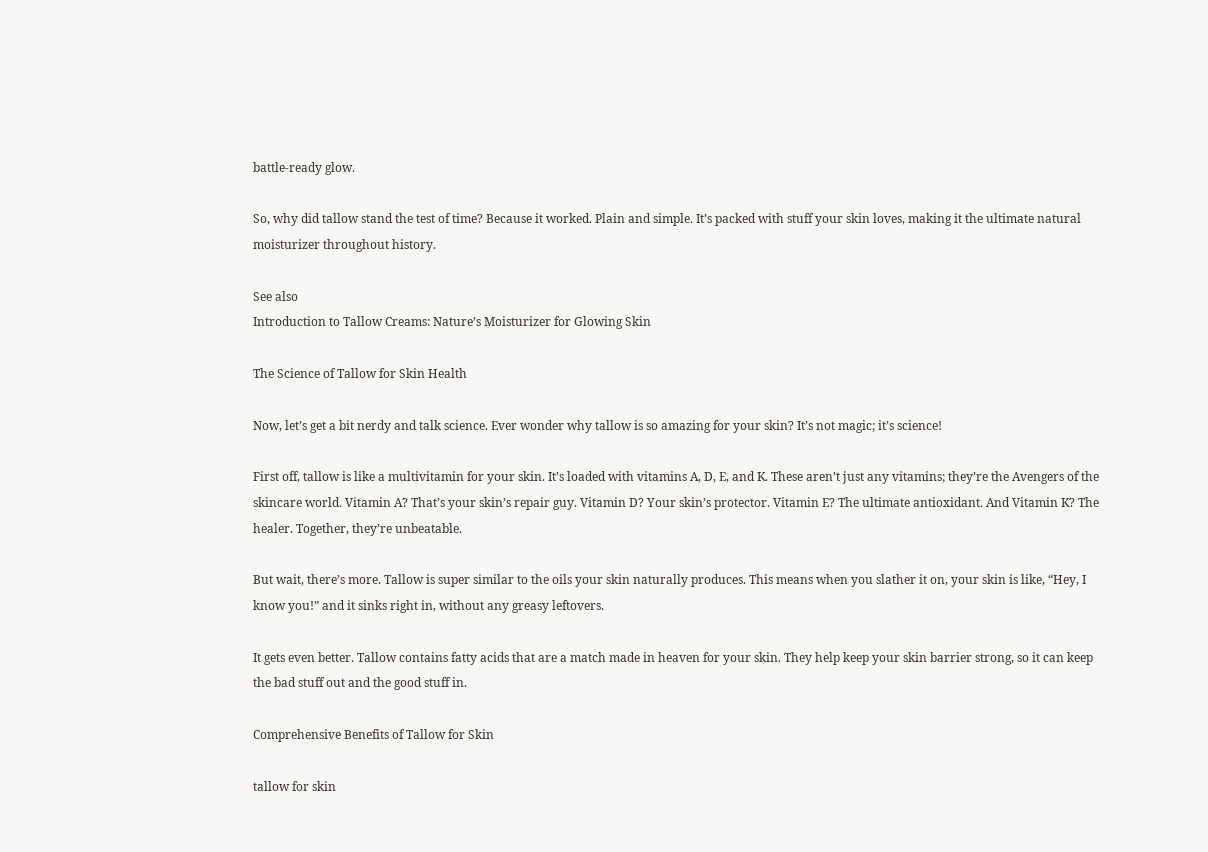battle-ready glow.

So, why did tallow stand the test of time? Because it worked. Plain and simple. It’s packed with stuff your skin loves, making it the ultimate natural moisturizer throughout history.

See also
Introduction to Tallow Creams: Nature’s Moisturizer for Glowing Skin

The Science of Tallow for Skin Health

Now, let’s get a bit nerdy and talk science. Ever wonder why tallow is so amazing for your skin? It’s not magic; it’s science!

First off, tallow is like a multivitamin for your skin. It’s loaded with vitamins A, D, E, and K. These aren’t just any vitamins; they’re the Avengers of the skincare world. Vitamin A? That’s your skin’s repair guy. Vitamin D? Your skin’s protector. Vitamin E? The ultimate antioxidant. And Vitamin K? The healer. Together, they’re unbeatable.

But wait, there’s more. Tallow is super similar to the oils your skin naturally produces. This means when you slather it on, your skin is like, “Hey, I know you!” and it sinks right in, without any greasy leftovers.

It gets even better. Tallow contains fatty acids that are a match made in heaven for your skin. They help keep your skin barrier strong, so it can keep the bad stuff out and the good stuff in.

Comprehensive Benefits of Tallow for Skin

tallow for skin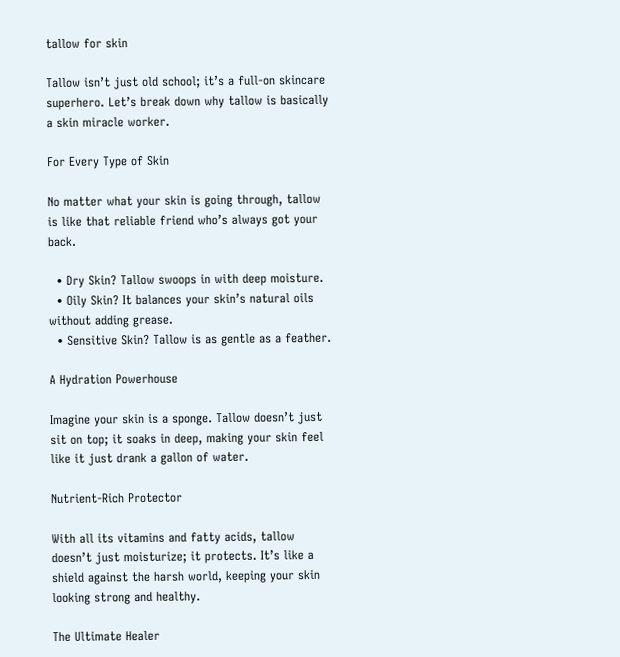tallow for skin

Tallow isn’t just old school; it’s a full-on skincare superhero. Let’s break down why tallow is basically a skin miracle worker.

For Every Type of Skin

No matter what your skin is going through, tallow is like that reliable friend who’s always got your back.

  • Dry Skin? Tallow swoops in with deep moisture.
  • Oily Skin? It balances your skin’s natural oils without adding grease.
  • Sensitive Skin? Tallow is as gentle as a feather.

A Hydration Powerhouse

Imagine your skin is a sponge. Tallow doesn’t just sit on top; it soaks in deep, making your skin feel like it just drank a gallon of water.

Nutrient-Rich Protector

With all its vitamins and fatty acids, tallow doesn’t just moisturize; it protects. It’s like a shield against the harsh world, keeping your skin looking strong and healthy.

The Ultimate Healer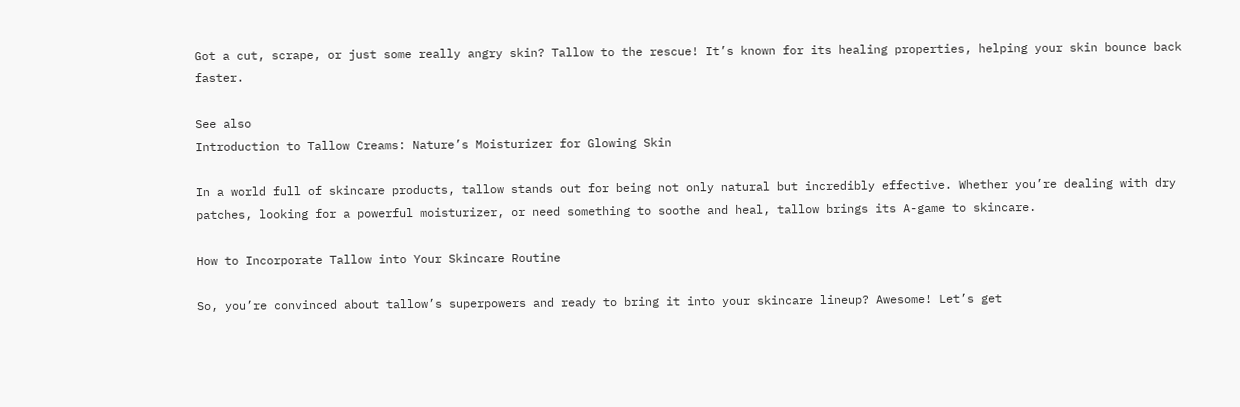Got a cut, scrape, or just some really angry skin? Tallow to the rescue! It’s known for its healing properties, helping your skin bounce back faster.

See also
Introduction to Tallow Creams: Nature’s Moisturizer for Glowing Skin

In a world full of skincare products, tallow stands out for being not only natural but incredibly effective. Whether you’re dealing with dry patches, looking for a powerful moisturizer, or need something to soothe and heal, tallow brings its A-game to skincare.

How to Incorporate Tallow into Your Skincare Routine

So, you’re convinced about tallow’s superpowers and ready to bring it into your skincare lineup? Awesome! Let’s get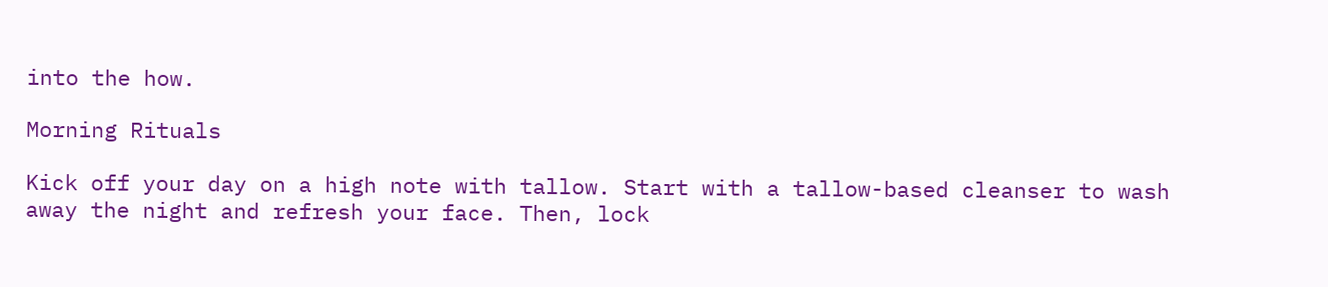into the how.

Morning Rituals

Kick off your day on a high note with tallow. Start with a tallow-based cleanser to wash away the night and refresh your face. Then, lock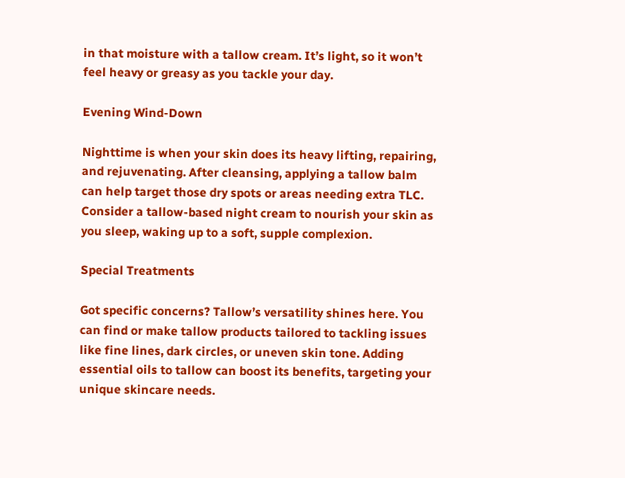in that moisture with a tallow cream. It’s light, so it won’t feel heavy or greasy as you tackle your day.

Evening Wind-Down

Nighttime is when your skin does its heavy lifting, repairing, and rejuvenating. After cleansing, applying a tallow balm can help target those dry spots or areas needing extra TLC. Consider a tallow-based night cream to nourish your skin as you sleep, waking up to a soft, supple complexion.

Special Treatments

Got specific concerns? Tallow’s versatility shines here. You can find or make tallow products tailored to tackling issues like fine lines, dark circles, or uneven skin tone. Adding essential oils to tallow can boost its benefits, targeting your unique skincare needs.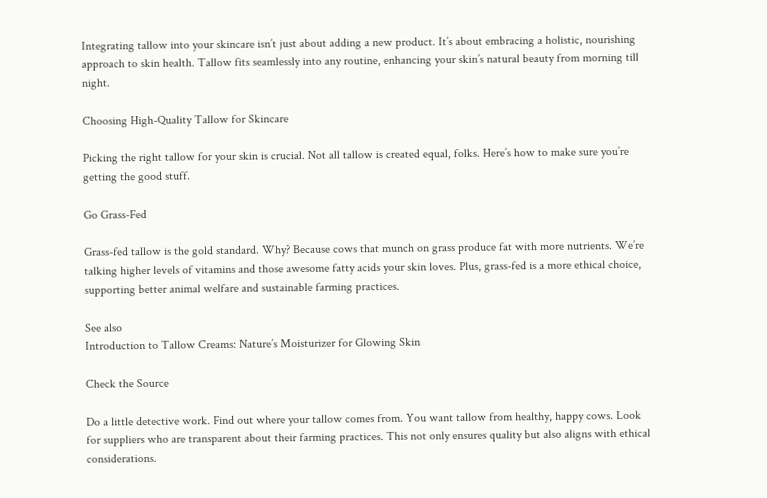Integrating tallow into your skincare isn’t just about adding a new product. It’s about embracing a holistic, nourishing approach to skin health. Tallow fits seamlessly into any routine, enhancing your skin’s natural beauty from morning till night.

Choosing High-Quality Tallow for Skincare

Picking the right tallow for your skin is crucial. Not all tallow is created equal, folks. Here’s how to make sure you’re getting the good stuff.

Go Grass-Fed

Grass-fed tallow is the gold standard. Why? Because cows that munch on grass produce fat with more nutrients. We’re talking higher levels of vitamins and those awesome fatty acids your skin loves. Plus, grass-fed is a more ethical choice, supporting better animal welfare and sustainable farming practices.

See also
Introduction to Tallow Creams: Nature’s Moisturizer for Glowing Skin

Check the Source

Do a little detective work. Find out where your tallow comes from. You want tallow from healthy, happy cows. Look for suppliers who are transparent about their farming practices. This not only ensures quality but also aligns with ethical considerations.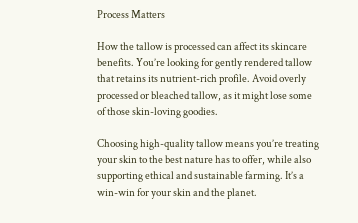Process Matters

How the tallow is processed can affect its skincare benefits. You’re looking for gently rendered tallow that retains its nutrient-rich profile. Avoid overly processed or bleached tallow, as it might lose some of those skin-loving goodies.

Choosing high-quality tallow means you’re treating your skin to the best nature has to offer, while also supporting ethical and sustainable farming. It’s a win-win for your skin and the planet.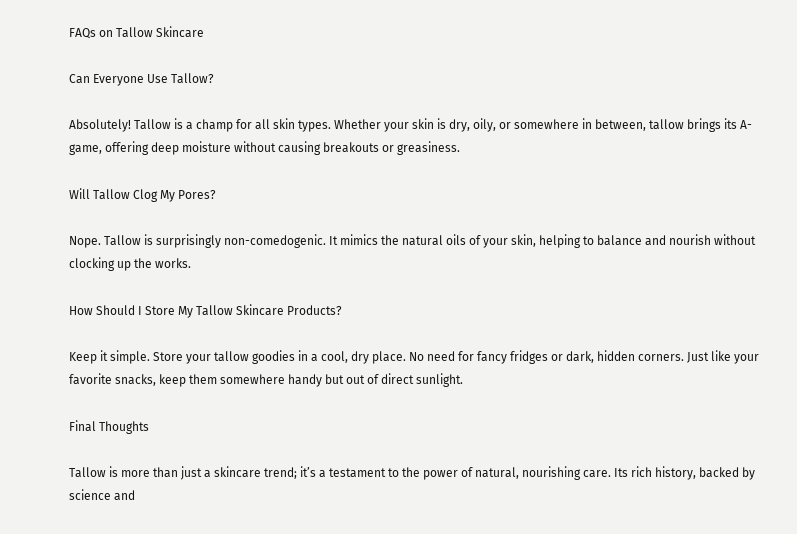FAQs on Tallow Skincare

Can Everyone Use Tallow?

Absolutely! Tallow is a champ for all skin types. Whether your skin is dry, oily, or somewhere in between, tallow brings its A-game, offering deep moisture without causing breakouts or greasiness.

Will Tallow Clog My Pores?

Nope. Tallow is surprisingly non-comedogenic. It mimics the natural oils of your skin, helping to balance and nourish without clocking up the works.

How Should I Store My Tallow Skincare Products?

Keep it simple. Store your tallow goodies in a cool, dry place. No need for fancy fridges or dark, hidden corners. Just like your favorite snacks, keep them somewhere handy but out of direct sunlight.

Final Thoughts

Tallow is more than just a skincare trend; it’s a testament to the power of natural, nourishing care. Its rich history, backed by science and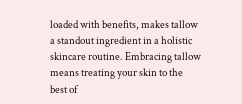loaded with benefits, makes tallow a standout ingredient in a holistic skincare routine. Embracing tallow means treating your skin to the best of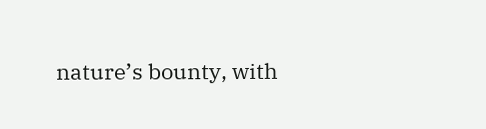nature’s bounty, with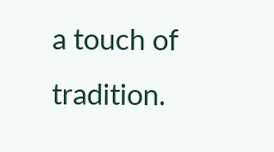a touch of tradition.